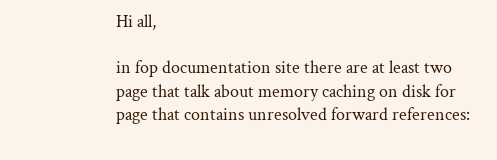Hi all,

in fop documentation site there are at least two page that talk about memory caching on disk for page that contains unresolved forward references: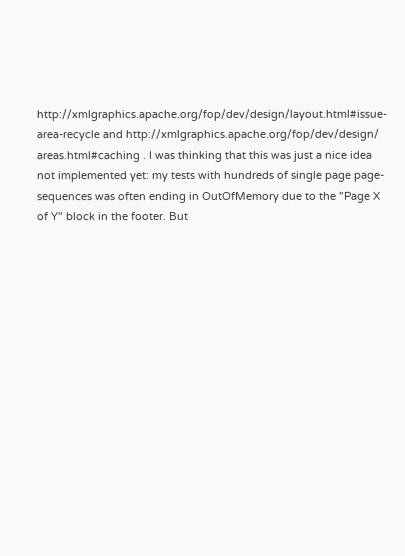http://xmlgraphics.apache.org/fop/dev/design/layout.html#issue-area-recycle and http://xmlgraphics.apache.org/fop/dev/design/ areas.html#caching . I was thinking that this was just a nice idea not implemented yet: my tests with hundreds of single page page-sequences was often ending in OutOfMemory due to the "Page X of Y" block in the footer. But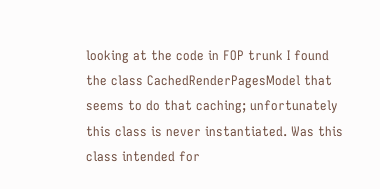looking at the code in FOP trunk I found the class CachedRenderPagesModel that seems to do that caching; unfortunately this class is never instantiated. Was this class intended for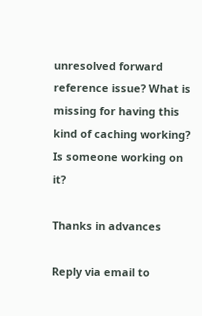unresolved forward reference issue? What is missing for having this kind of caching working? Is someone working on it?

Thanks in advances

Reply via email to